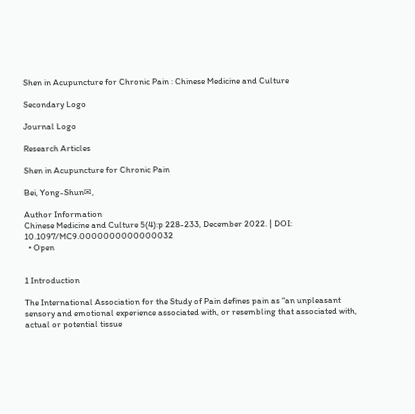Shen in Acupuncture for Chronic Pain : Chinese Medicine and Culture

Secondary Logo

Journal Logo

Research Articles

Shen in Acupuncture for Chronic Pain

Bei, Yong-Shun✉,

Author Information
Chinese Medicine and Culture 5(4):p 228-233, December 2022. | DOI: 10.1097/MC9.0000000000000032
  • Open


1 Introduction

The International Association for the Study of Pain defines pain as “an unpleasant sensory and emotional experience associated with, or resembling that associated with, actual or potential tissue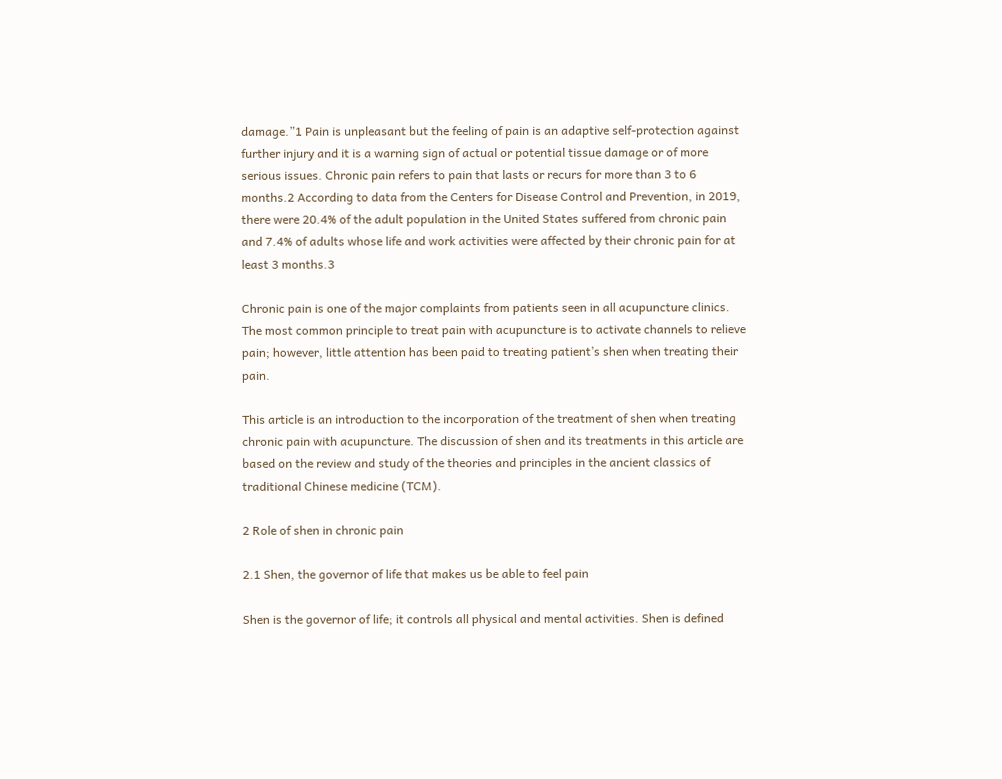damage.”1 Pain is unpleasant but the feeling of pain is an adaptive self-protection against further injury and it is a warning sign of actual or potential tissue damage or of more serious issues. Chronic pain refers to pain that lasts or recurs for more than 3 to 6 months.2 According to data from the Centers for Disease Control and Prevention, in 2019, there were 20.4% of the adult population in the United States suffered from chronic pain and 7.4% of adults whose life and work activities were affected by their chronic pain for at least 3 months.3

Chronic pain is one of the major complaints from patients seen in all acupuncture clinics. The most common principle to treat pain with acupuncture is to activate channels to relieve pain; however, little attention has been paid to treating patient’s shen when treating their pain.

This article is an introduction to the incorporation of the treatment of shen when treating chronic pain with acupuncture. The discussion of shen and its treatments in this article are based on the review and study of the theories and principles in the ancient classics of traditional Chinese medicine (TCM).

2 Role of shen in chronic pain

2.1 Shen, the governor of life that makes us be able to feel pain

Shen is the governor of life; it controls all physical and mental activities. Shen is defined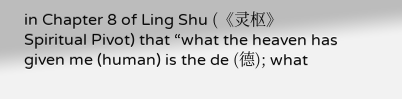in Chapter 8 of Ling Shu (《灵枢》 Spiritual Pivot) that “what the heaven has given me (human) is the de (德); what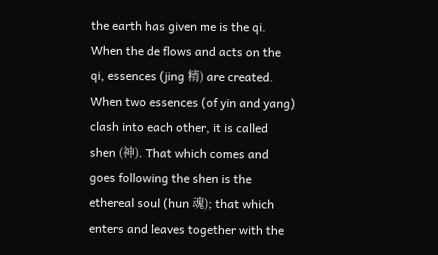the earth has given me is the qi. When the de flows and acts on the qi, essences (jing 精) are created. When two essences (of yin and yang) clash into each other, it is called shen (神). That which comes and goes following the shen is the ethereal soul (hun 魂); that which enters and leaves together with the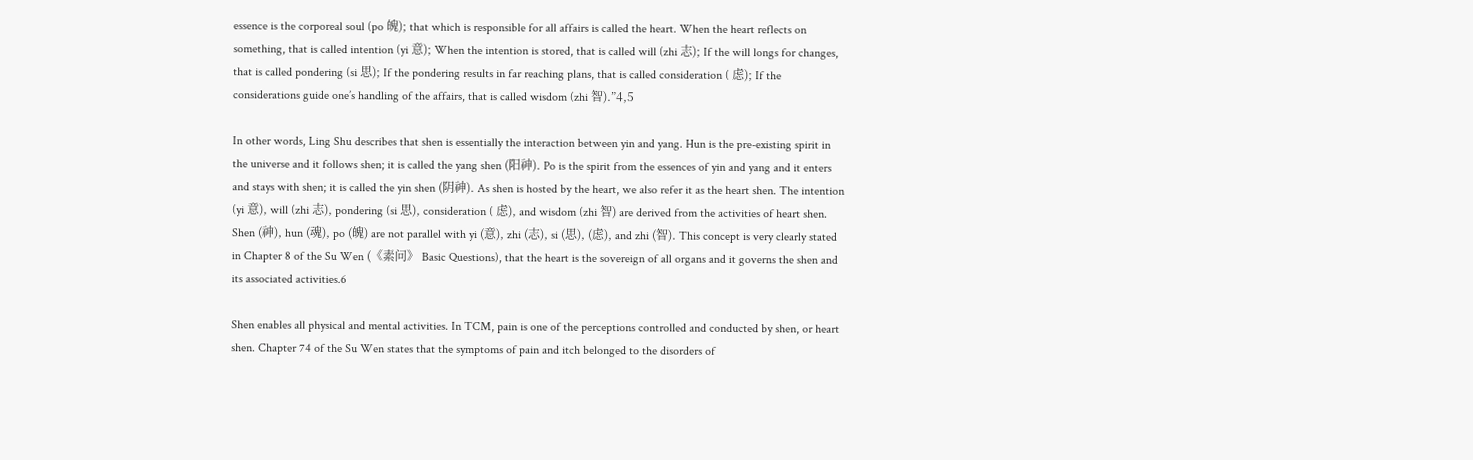essence is the corporeal soul (po 魄); that which is responsible for all affairs is called the heart. When the heart reflects on something, that is called intention (yi 意); When the intention is stored, that is called will (zhi 志); If the will longs for changes, that is called pondering (si 思); If the pondering results in far reaching plans, that is called consideration ( 虑); If the considerations guide one’s handling of the affairs, that is called wisdom (zhi 智).”4,5

In other words, Ling Shu describes that shen is essentially the interaction between yin and yang. Hun is the pre-existing spirit in the universe and it follows shen; it is called the yang shen (阳神). Po is the spirit from the essences of yin and yang and it enters and stays with shen; it is called the yin shen (阴神). As shen is hosted by the heart, we also refer it as the heart shen. The intention (yi 意), will (zhi 志), pondering (si 思), consideration ( 虑), and wisdom (zhi 智) are derived from the activities of heart shen. Shen (神), hun (魂), po (魄) are not parallel with yi (意), zhi (志), si (思), (虑), and zhi (智). This concept is very clearly stated in Chapter 8 of the Su Wen (《素问》 Basic Questions), that the heart is the sovereign of all organs and it governs the shen and its associated activities.6

Shen enables all physical and mental activities. In TCM, pain is one of the perceptions controlled and conducted by shen, or heart shen. Chapter 74 of the Su Wen states that the symptoms of pain and itch belonged to the disorders of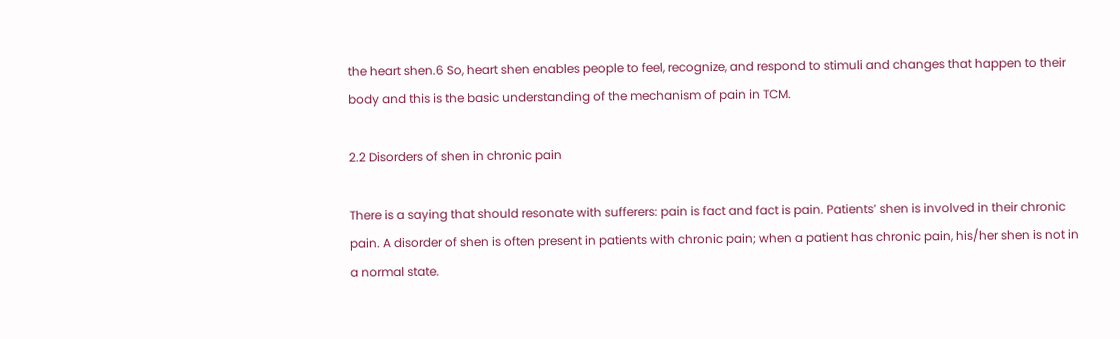the heart shen.6 So, heart shen enables people to feel, recognize, and respond to stimuli and changes that happen to their body and this is the basic understanding of the mechanism of pain in TCM.

2.2 Disorders of shen in chronic pain

There is a saying that should resonate with sufferers: pain is fact and fact is pain. Patients’ shen is involved in their chronic pain. A disorder of shen is often present in patients with chronic pain; when a patient has chronic pain, his/her shen is not in a normal state.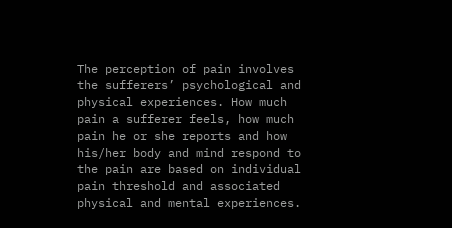The perception of pain involves the sufferers’ psychological and physical experiences. How much pain a sufferer feels, how much pain he or she reports and how his/her body and mind respond to the pain are based on individual pain threshold and associated physical and mental experiences.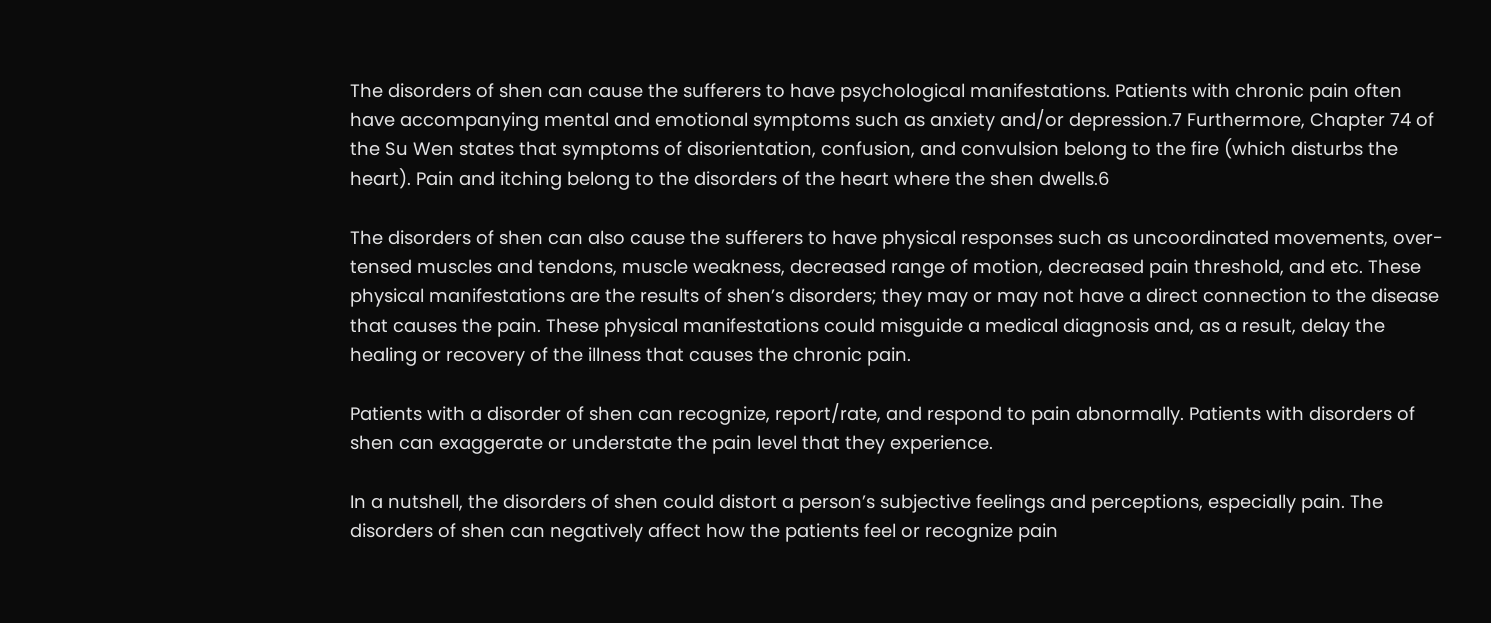The disorders of shen can cause the sufferers to have psychological manifestations. Patients with chronic pain often have accompanying mental and emotional symptoms such as anxiety and/or depression.7 Furthermore, Chapter 74 of the Su Wen states that symptoms of disorientation, confusion, and convulsion belong to the fire (which disturbs the heart). Pain and itching belong to the disorders of the heart where the shen dwells.6

The disorders of shen can also cause the sufferers to have physical responses such as uncoordinated movements, over-tensed muscles and tendons, muscle weakness, decreased range of motion, decreased pain threshold, and etc. These physical manifestations are the results of shen’s disorders; they may or may not have a direct connection to the disease that causes the pain. These physical manifestations could misguide a medical diagnosis and, as a result, delay the healing or recovery of the illness that causes the chronic pain.

Patients with a disorder of shen can recognize, report/rate, and respond to pain abnormally. Patients with disorders of shen can exaggerate or understate the pain level that they experience.

In a nutshell, the disorders of shen could distort a person’s subjective feelings and perceptions, especially pain. The disorders of shen can negatively affect how the patients feel or recognize pain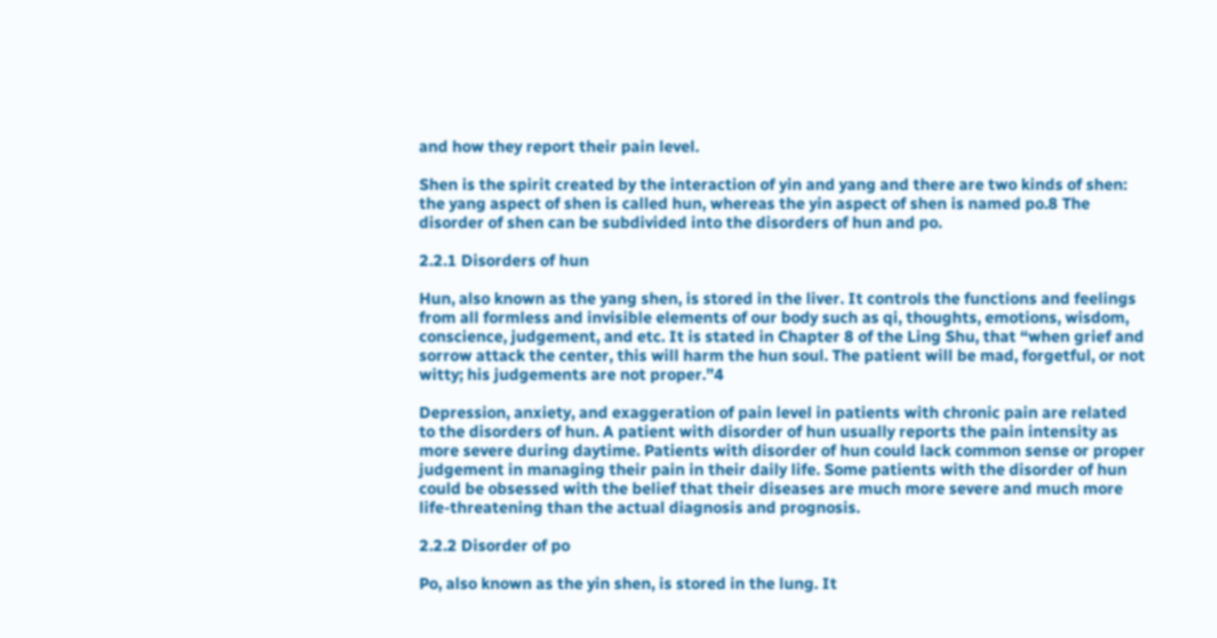and how they report their pain level.

Shen is the spirit created by the interaction of yin and yang and there are two kinds of shen: the yang aspect of shen is called hun, whereas the yin aspect of shen is named po.8 The disorder of shen can be subdivided into the disorders of hun and po.

2.2.1 Disorders of hun

Hun, also known as the yang shen, is stored in the liver. It controls the functions and feelings from all formless and invisible elements of our body such as qi, thoughts, emotions, wisdom, conscience, judgement, and etc. It is stated in Chapter 8 of the Ling Shu, that “when grief and sorrow attack the center, this will harm the hun soul. The patient will be mad, forgetful, or not witty; his judgements are not proper.”4

Depression, anxiety, and exaggeration of pain level in patients with chronic pain are related to the disorders of hun. A patient with disorder of hun usually reports the pain intensity as more severe during daytime. Patients with disorder of hun could lack common sense or proper judgement in managing their pain in their daily life. Some patients with the disorder of hun could be obsessed with the belief that their diseases are much more severe and much more life-threatening than the actual diagnosis and prognosis.

2.2.2 Disorder of po

Po, also known as the yin shen, is stored in the lung. It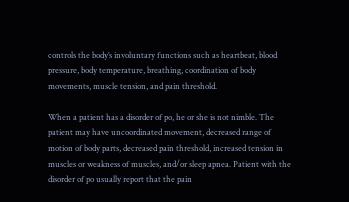controls the body’s involuntary functions such as heartbeat, blood pressure, body temperature, breathing, coordination of body movements, muscle tension, and pain threshold.

When a patient has a disorder of po, he or she is not nimble. The patient may have uncoordinated movement, decreased range of motion of body parts, decreased pain threshold, increased tension in muscles or weakness of muscles, and/or sleep apnea. Patient with the disorder of po usually report that the pain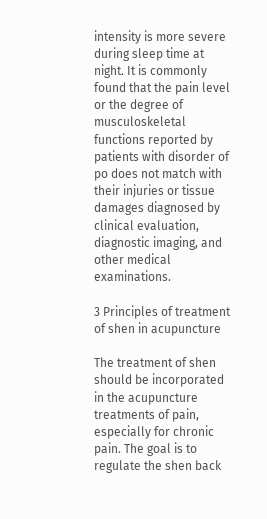intensity is more severe during sleep time at night. It is commonly found that the pain level or the degree of musculoskeletal functions reported by patients with disorder of po does not match with their injuries or tissue damages diagnosed by clinical evaluation, diagnostic imaging, and other medical examinations.

3 Principles of treatment of shen in acupuncture

The treatment of shen should be incorporated in the acupuncture treatments of pain, especially for chronic pain. The goal is to regulate the shen back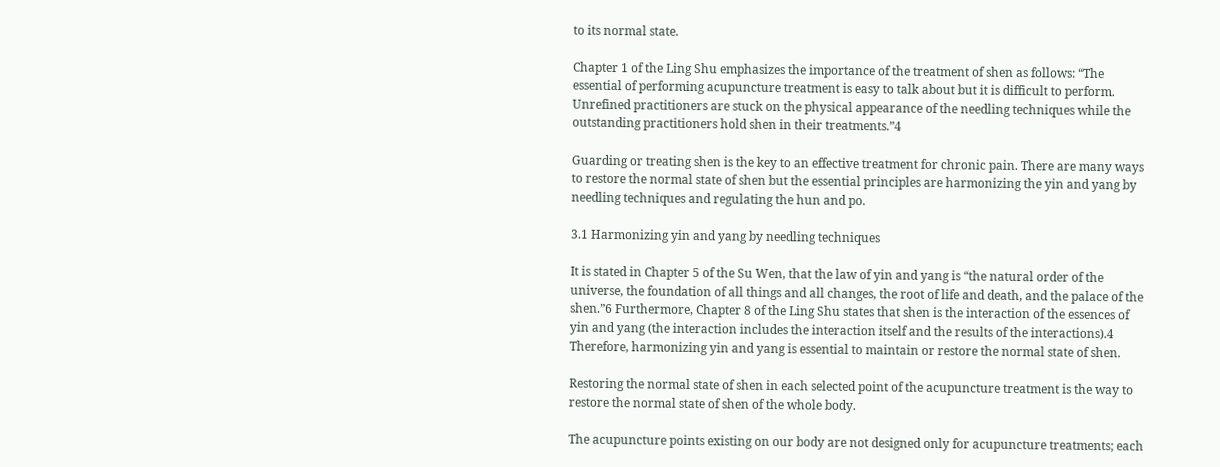to its normal state.

Chapter 1 of the Ling Shu emphasizes the importance of the treatment of shen as follows: “The essential of performing acupuncture treatment is easy to talk about but it is difficult to perform. Unrefined practitioners are stuck on the physical appearance of the needling techniques while the outstanding practitioners hold shen in their treatments.”4

Guarding or treating shen is the key to an effective treatment for chronic pain. There are many ways to restore the normal state of shen but the essential principles are harmonizing the yin and yang by needling techniques and regulating the hun and po.

3.1 Harmonizing yin and yang by needling techniques

It is stated in Chapter 5 of the Su Wen, that the law of yin and yang is “the natural order of the universe, the foundation of all things and all changes, the root of life and death, and the palace of the shen.”6 Furthermore, Chapter 8 of the Ling Shu states that shen is the interaction of the essences of yin and yang (the interaction includes the interaction itself and the results of the interactions).4 Therefore, harmonizing yin and yang is essential to maintain or restore the normal state of shen.

Restoring the normal state of shen in each selected point of the acupuncture treatment is the way to restore the normal state of shen of the whole body.

The acupuncture points existing on our body are not designed only for acupuncture treatments; each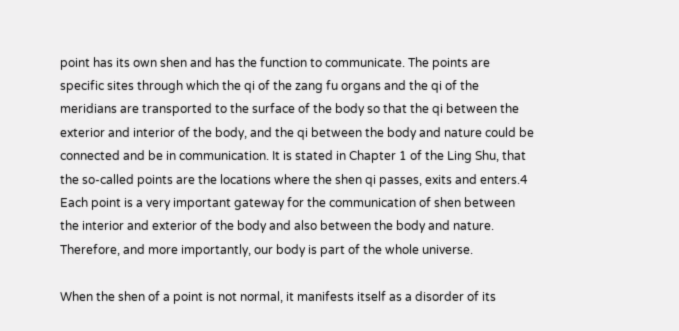point has its own shen and has the function to communicate. The points are specific sites through which the qi of the zang fu organs and the qi of the meridians are transported to the surface of the body so that the qi between the exterior and interior of the body, and the qi between the body and nature could be connected and be in communication. It is stated in Chapter 1 of the Ling Shu, that the so-called points are the locations where the shen qi passes, exits and enters.4 Each point is a very important gateway for the communication of shen between the interior and exterior of the body and also between the body and nature. Therefore, and more importantly, our body is part of the whole universe.

When the shen of a point is not normal, it manifests itself as a disorder of its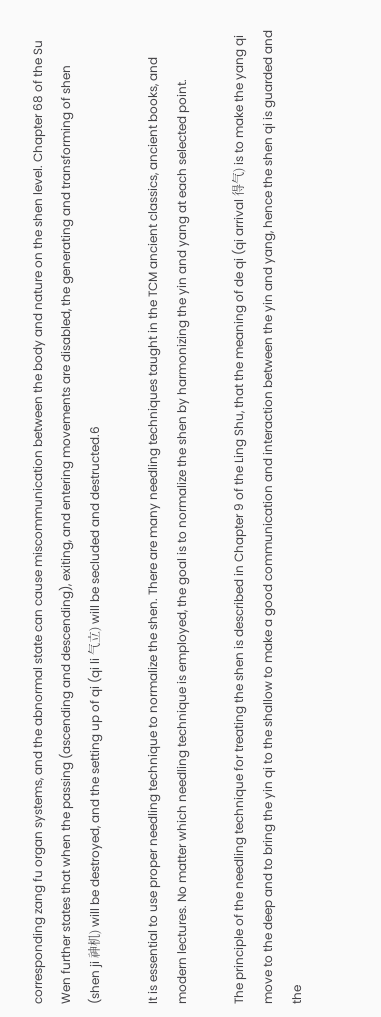corresponding zang fu organ systems, and the abnormal state can cause miscommunication between the body and nature on the shen level. Chapter 68 of the Su Wen further states that when the passing (ascending and descending), exiting, and entering movements are disabled, the generating and transforming of shen (shen ji 神机) will be destroyed, and the setting up of qi (qi li 气立) will be secluded and destructed.6

It is essential to use proper needling technique to normalize the shen. There are many needling techniques taught in the TCM ancient classics, ancient books, and modern lectures. No matter which needling technique is employed, the goal is to normalize the shen by harmonizing the yin and yang at each selected point.

The principle of the needling technique for treating the shen is described in Chapter 9 of the Ling Shu, that the meaning of de qi (qi arrival 得气) is to make the yang qi move to the deep and to bring the yin qi to the shallow to make a good communication and interaction between the yin and yang, hence the shen qi is guarded and the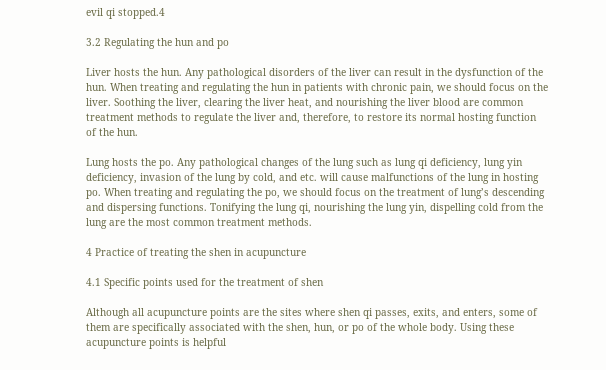evil qi stopped.4

3.2 Regulating the hun and po

Liver hosts the hun. Any pathological disorders of the liver can result in the dysfunction of the hun. When treating and regulating the hun in patients with chronic pain, we should focus on the liver. Soothing the liver, clearing the liver heat, and nourishing the liver blood are common treatment methods to regulate the liver and, therefore, to restore its normal hosting function of the hun.

Lung hosts the po. Any pathological changes of the lung such as lung qi deficiency, lung yin deficiency, invasion of the lung by cold, and etc. will cause malfunctions of the lung in hosting po. When treating and regulating the po, we should focus on the treatment of lung’s descending and dispersing functions. Tonifying the lung qi, nourishing the lung yin, dispelling cold from the lung are the most common treatment methods.

4 Practice of treating the shen in acupuncture

4.1 Specific points used for the treatment of shen

Although all acupuncture points are the sites where shen qi passes, exits, and enters, some of them are specifically associated with the shen, hun, or po of the whole body. Using these acupuncture points is helpful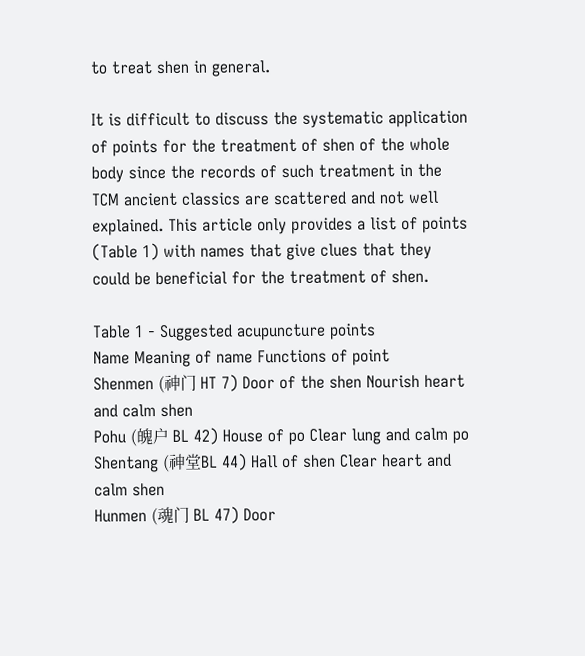to treat shen in general.

It is difficult to discuss the systematic application of points for the treatment of shen of the whole body since the records of such treatment in the TCM ancient classics are scattered and not well explained. This article only provides a list of points (Table 1) with names that give clues that they could be beneficial for the treatment of shen.

Table 1 - Suggested acupuncture points
Name Meaning of name Functions of point
Shenmen (神门 HT 7) Door of the shen Nourish heart and calm shen
Pohu (魄户 BL 42) House of po Clear lung and calm po
Shentang (神堂BL 44) Hall of shen Clear heart and calm shen
Hunmen (魂门 BL 47) Door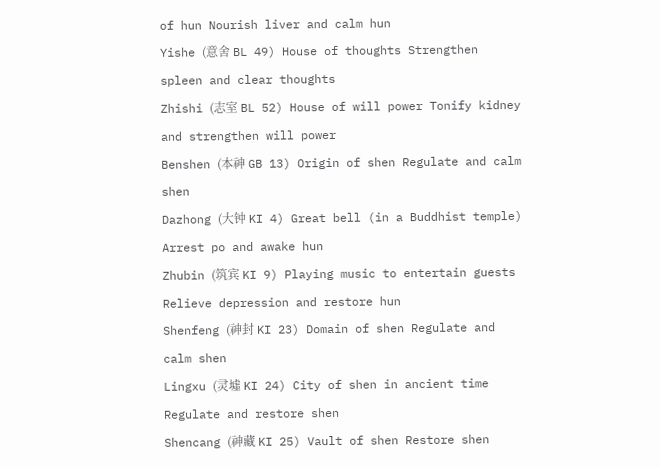of hun Nourish liver and calm hun
Yishe (意舍 BL 49) House of thoughts Strengthen spleen and clear thoughts
Zhishi (志室 BL 52) House of will power Tonify kidney and strengthen will power
Benshen (本神 GB 13) Origin of shen Regulate and calm shen
Dazhong (大钟 KI 4) Great bell (in a Buddhist temple) Arrest po and awake hun
Zhubin (筑宾 KI 9) Playing music to entertain guests Relieve depression and restore hun
Shenfeng (神封 KI 23) Domain of shen Regulate and calm shen
Lingxu (灵墟 KI 24) City of shen in ancient time Regulate and restore shen
Shencang (神藏 KI 25) Vault of shen Restore shen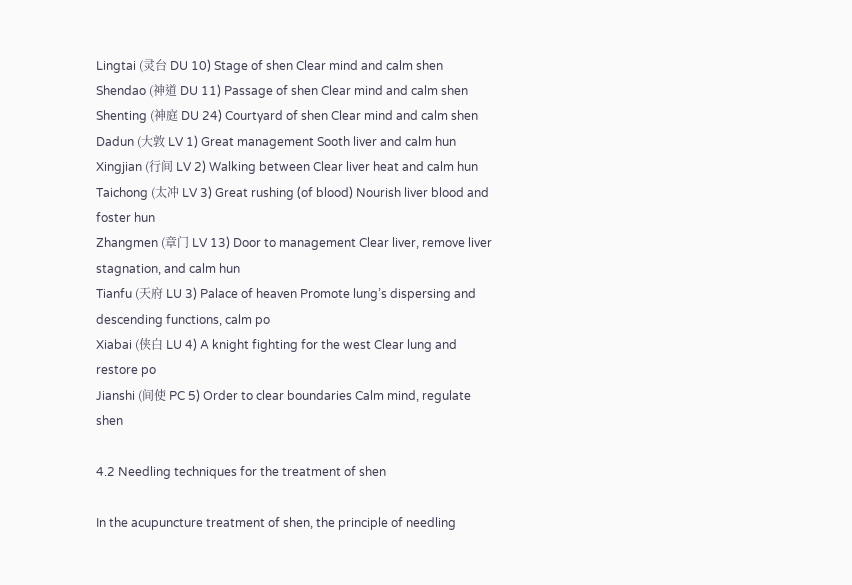Lingtai (灵台 DU 10) Stage of shen Clear mind and calm shen
Shendao (神道 DU 11) Passage of shen Clear mind and calm shen
Shenting (神庭 DU 24) Courtyard of shen Clear mind and calm shen
Dadun (大敦 LV 1) Great management Sooth liver and calm hun
Xingjian (行间 LV 2) Walking between Clear liver heat and calm hun
Taichong (太冲 LV 3) Great rushing (of blood) Nourish liver blood and foster hun
Zhangmen (章门 LV 13) Door to management Clear liver, remove liver stagnation, and calm hun
Tianfu (天府 LU 3) Palace of heaven Promote lung’s dispersing and descending functions, calm po
Xiabai (侠白 LU 4) A knight fighting for the west Clear lung and restore po
Jianshi (间使 PC 5) Order to clear boundaries Calm mind, regulate shen

4.2 Needling techniques for the treatment of shen

In the acupuncture treatment of shen, the principle of needling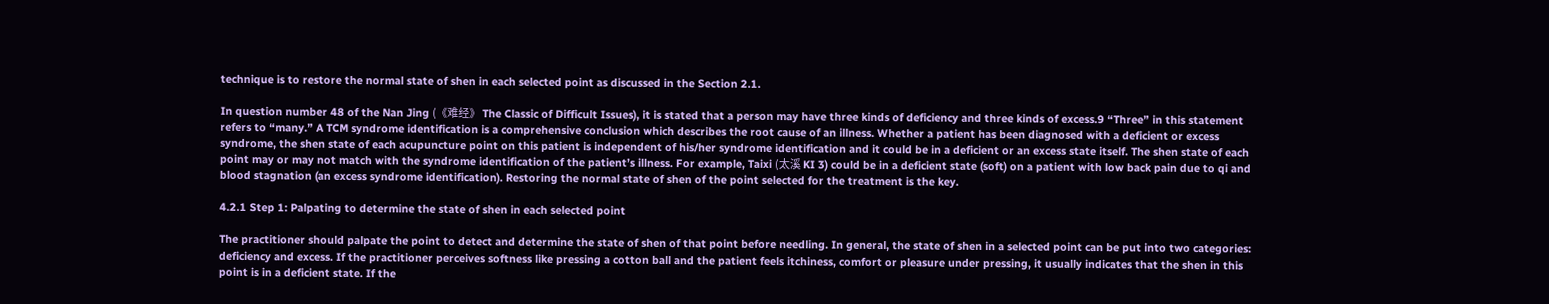technique is to restore the normal state of shen in each selected point as discussed in the Section 2.1.

In question number 48 of the Nan Jing (《难经》 The Classic of Difficult Issues), it is stated that a person may have three kinds of deficiency and three kinds of excess.9 “Three” in this statement refers to “many.” A TCM syndrome identification is a comprehensive conclusion which describes the root cause of an illness. Whether a patient has been diagnosed with a deficient or excess syndrome, the shen state of each acupuncture point on this patient is independent of his/her syndrome identification and it could be in a deficient or an excess state itself. The shen state of each point may or may not match with the syndrome identification of the patient’s illness. For example, Taixi (太溪 KI 3) could be in a deficient state (soft) on a patient with low back pain due to qi and blood stagnation (an excess syndrome identification). Restoring the normal state of shen of the point selected for the treatment is the key.

4.2.1 Step 1: Palpating to determine the state of shen in each selected point

The practitioner should palpate the point to detect and determine the state of shen of that point before needling. In general, the state of shen in a selected point can be put into two categories: deficiency and excess. If the practitioner perceives softness like pressing a cotton ball and the patient feels itchiness, comfort or pleasure under pressing, it usually indicates that the shen in this point is in a deficient state. If the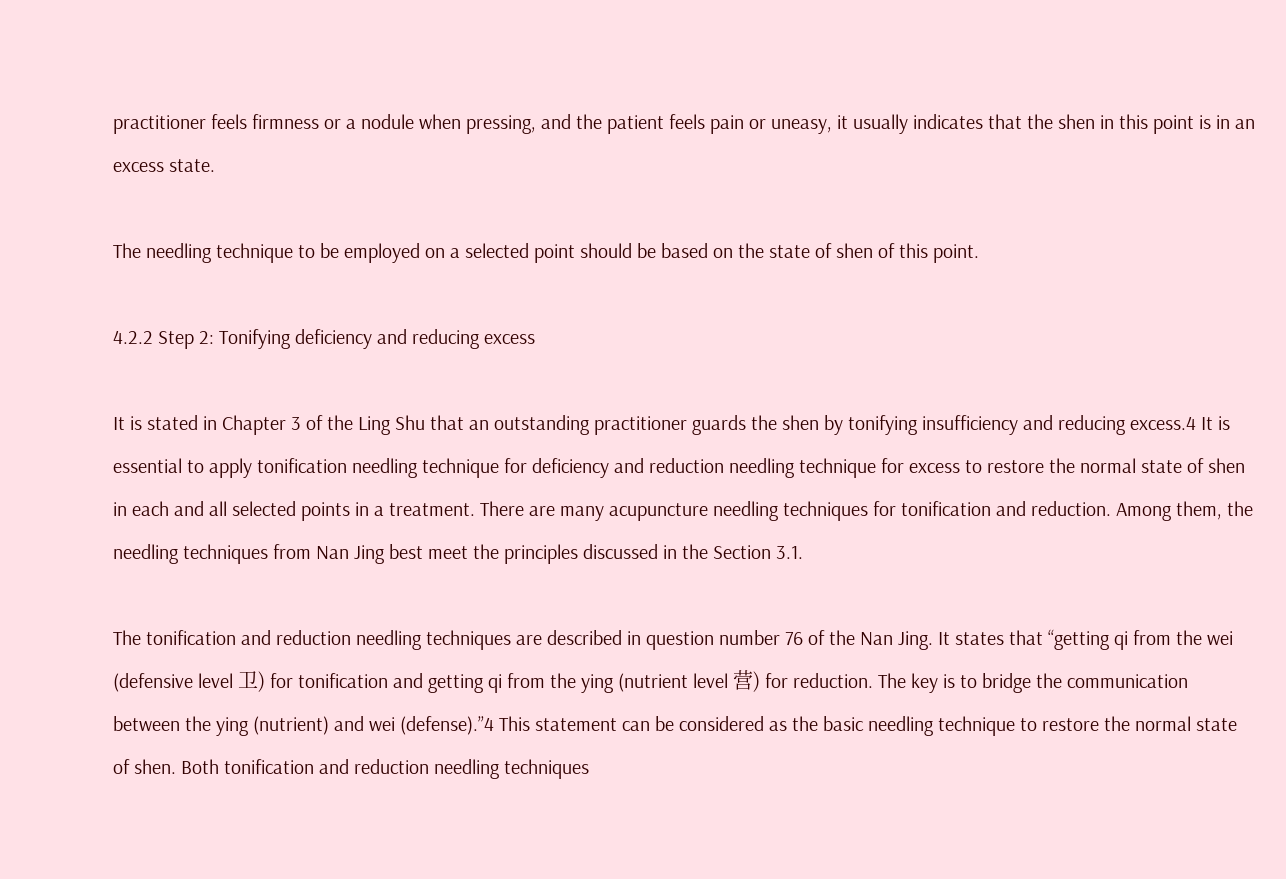practitioner feels firmness or a nodule when pressing, and the patient feels pain or uneasy, it usually indicates that the shen in this point is in an excess state.

The needling technique to be employed on a selected point should be based on the state of shen of this point.

4.2.2 Step 2: Tonifying deficiency and reducing excess

It is stated in Chapter 3 of the Ling Shu that an outstanding practitioner guards the shen by tonifying insufficiency and reducing excess.4 It is essential to apply tonification needling technique for deficiency and reduction needling technique for excess to restore the normal state of shen in each and all selected points in a treatment. There are many acupuncture needling techniques for tonification and reduction. Among them, the needling techniques from Nan Jing best meet the principles discussed in the Section 3.1.

The tonification and reduction needling techniques are described in question number 76 of the Nan Jing. It states that “getting qi from the wei (defensive level 卫) for tonification and getting qi from the ying (nutrient level 营) for reduction. The key is to bridge the communication between the ying (nutrient) and wei (defense).”4 This statement can be considered as the basic needling technique to restore the normal state of shen. Both tonification and reduction needling techniques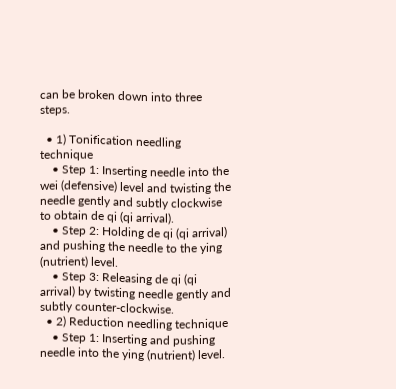can be broken down into three steps.

  • 1) Tonification needling technique
    • Step 1: Inserting needle into the wei (defensive) level and twisting the needle gently and subtly clockwise to obtain de qi (qi arrival).
    • Step 2: Holding de qi (qi arrival) and pushing the needle to the ying (nutrient) level.
    • Step 3: Releasing de qi (qi arrival) by twisting needle gently and subtly counter-clockwise.
  • 2) Reduction needling technique
    • Step 1: Inserting and pushing needle into the ying (nutrient) level.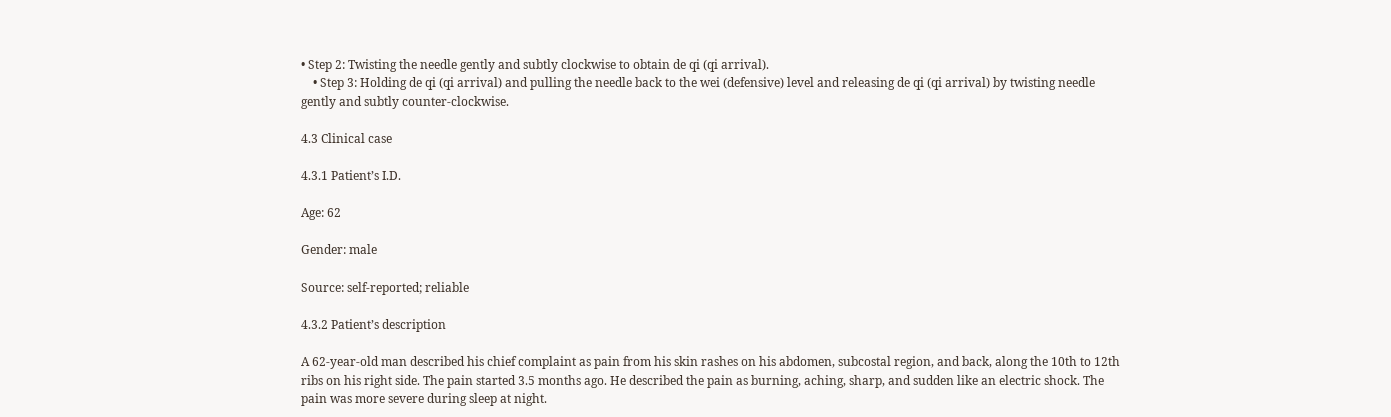• Step 2: Twisting the needle gently and subtly clockwise to obtain de qi (qi arrival).
    • Step 3: Holding de qi (qi arrival) and pulling the needle back to the wei (defensive) level and releasing de qi (qi arrival) by twisting needle gently and subtly counter-clockwise.

4.3 Clinical case

4.3.1 Patient’s I.D.

Age: 62

Gender: male

Source: self-reported; reliable

4.3.2 Patient’s description

A 62-year-old man described his chief complaint as pain from his skin rashes on his abdomen, subcostal region, and back, along the 10th to 12th ribs on his right side. The pain started 3.5 months ago. He described the pain as burning, aching, sharp, and sudden like an electric shock. The pain was more severe during sleep at night.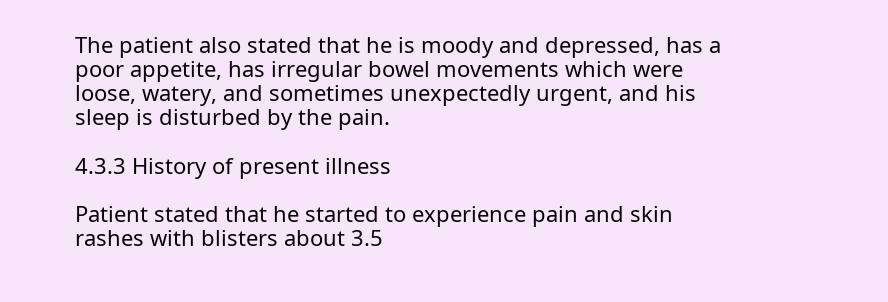The patient also stated that he is moody and depressed, has a poor appetite, has irregular bowel movements which were loose, watery, and sometimes unexpectedly urgent, and his sleep is disturbed by the pain.

4.3.3 History of present illness

Patient stated that he started to experience pain and skin rashes with blisters about 3.5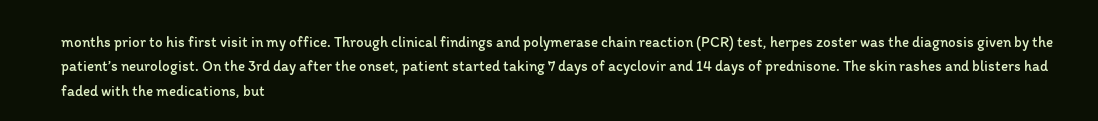months prior to his first visit in my office. Through clinical findings and polymerase chain reaction (PCR) test, herpes zoster was the diagnosis given by the patient’s neurologist. On the 3rd day after the onset, patient started taking 7 days of acyclovir and 14 days of prednisone. The skin rashes and blisters had faded with the medications, but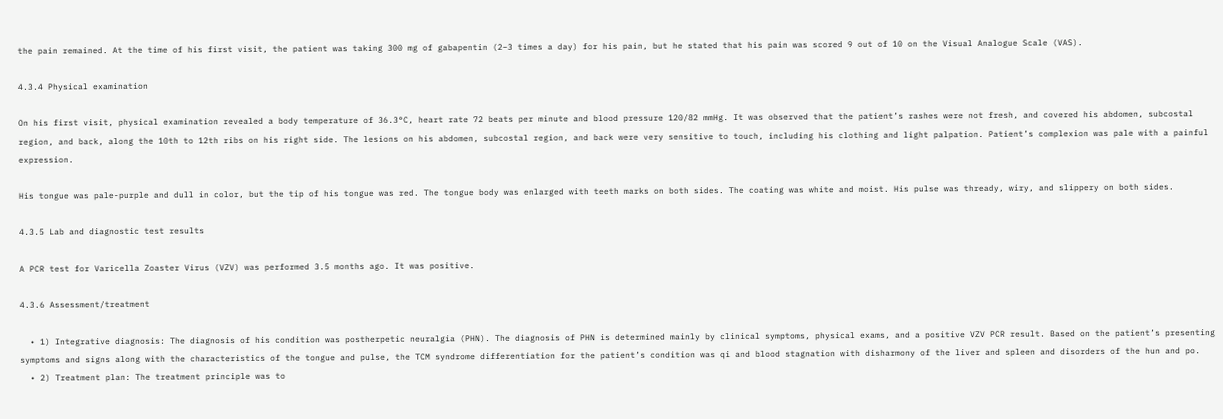the pain remained. At the time of his first visit, the patient was taking 300 mg of gabapentin (2–3 times a day) for his pain, but he stated that his pain was scored 9 out of 10 on the Visual Analogue Scale (VAS).

4.3.4 Physical examination

On his first visit, physical examination revealed a body temperature of 36.3°C, heart rate 72 beats per minute and blood pressure 120/82 mmHg. It was observed that the patient’s rashes were not fresh, and covered his abdomen, subcostal region, and back, along the 10th to 12th ribs on his right side. The lesions on his abdomen, subcostal region, and back were very sensitive to touch, including his clothing and light palpation. Patient’s complexion was pale with a painful expression.

His tongue was pale-purple and dull in color, but the tip of his tongue was red. The tongue body was enlarged with teeth marks on both sides. The coating was white and moist. His pulse was thready, wiry, and slippery on both sides.

4.3.5 Lab and diagnostic test results

A PCR test for Varicella Zoaster Virus (VZV) was performed 3.5 months ago. It was positive.

4.3.6 Assessment/treatment

  • 1) Integrative diagnosis: The diagnosis of his condition was postherpetic neuralgia (PHN). The diagnosis of PHN is determined mainly by clinical symptoms, physical exams, and a positive VZV PCR result. Based on the patient’s presenting symptoms and signs along with the characteristics of the tongue and pulse, the TCM syndrome differentiation for the patient’s condition was qi and blood stagnation with disharmony of the liver and spleen and disorders of the hun and po.
  • 2) Treatment plan: The treatment principle was to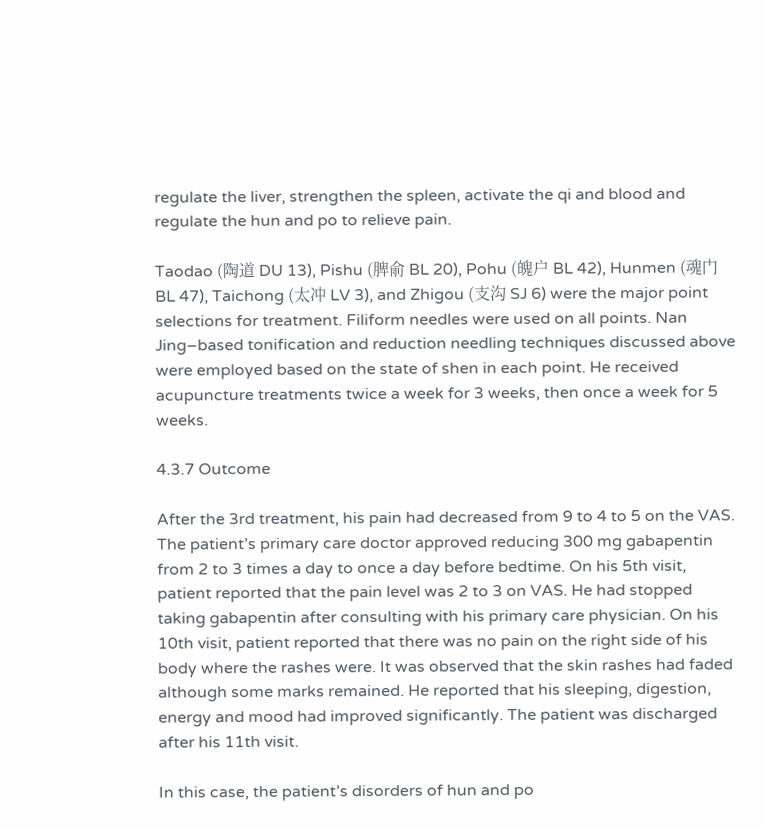regulate the liver, strengthen the spleen, activate the qi and blood and regulate the hun and po to relieve pain.

Taodao (陶道 DU 13), Pishu (脾俞 BL 20), Pohu (魄户 BL 42), Hunmen (魂门 BL 47), Taichong (太冲 LV 3), and Zhigou (支沟 SJ 6) were the major point selections for treatment. Filiform needles were used on all points. Nan Jing–based tonification and reduction needling techniques discussed above were employed based on the state of shen in each point. He received acupuncture treatments twice a week for 3 weeks, then once a week for 5 weeks.

4.3.7 Outcome

After the 3rd treatment, his pain had decreased from 9 to 4 to 5 on the VAS. The patient’s primary care doctor approved reducing 300 mg gabapentin from 2 to 3 times a day to once a day before bedtime. On his 5th visit, patient reported that the pain level was 2 to 3 on VAS. He had stopped taking gabapentin after consulting with his primary care physician. On his 10th visit, patient reported that there was no pain on the right side of his body where the rashes were. It was observed that the skin rashes had faded although some marks remained. He reported that his sleeping, digestion, energy and mood had improved significantly. The patient was discharged after his 11th visit.

In this case, the patient’s disorders of hun and po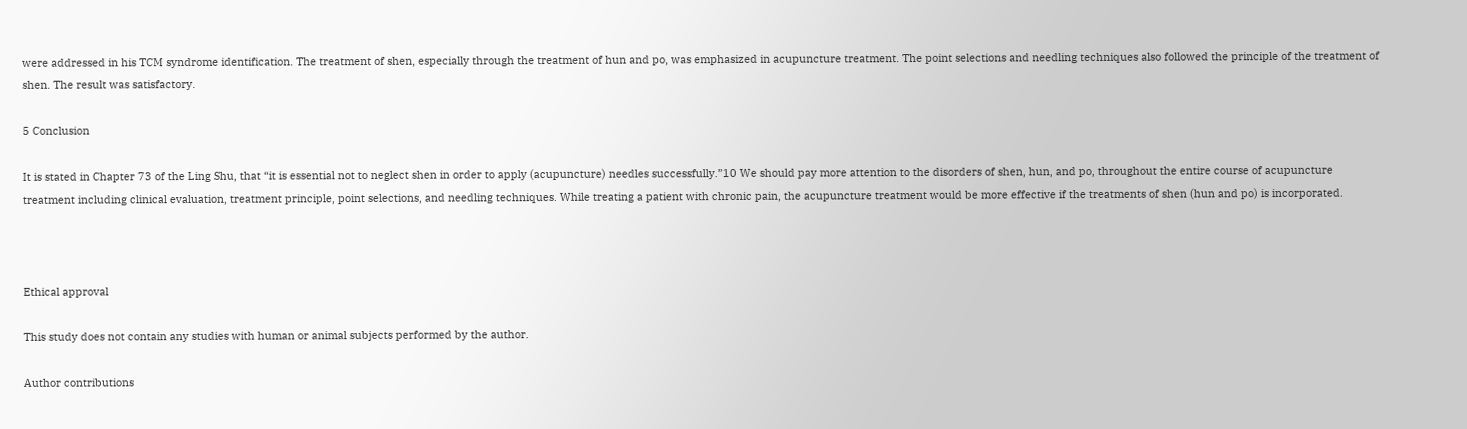were addressed in his TCM syndrome identification. The treatment of shen, especially through the treatment of hun and po, was emphasized in acupuncture treatment. The point selections and needling techniques also followed the principle of the treatment of shen. The result was satisfactory.

5 Conclusion

It is stated in Chapter 73 of the Ling Shu, that “it is essential not to neglect shen in order to apply (acupuncture) needles successfully.”10 We should pay more attention to the disorders of shen, hun, and po, throughout the entire course of acupuncture treatment including clinical evaluation, treatment principle, point selections, and needling techniques. While treating a patient with chronic pain, the acupuncture treatment would be more effective if the treatments of shen (hun and po) is incorporated.



Ethical approval

This study does not contain any studies with human or animal subjects performed by the author.

Author contributions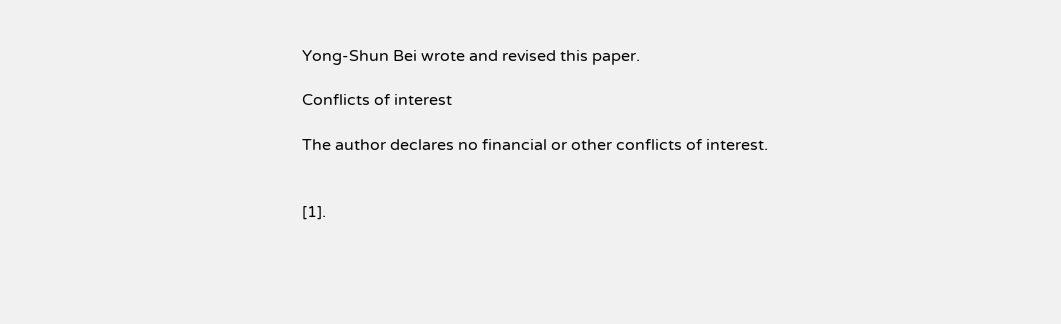Yong-Shun Bei wrote and revised this paper.

Conflicts of interest

The author declares no financial or other conflicts of interest.


[1].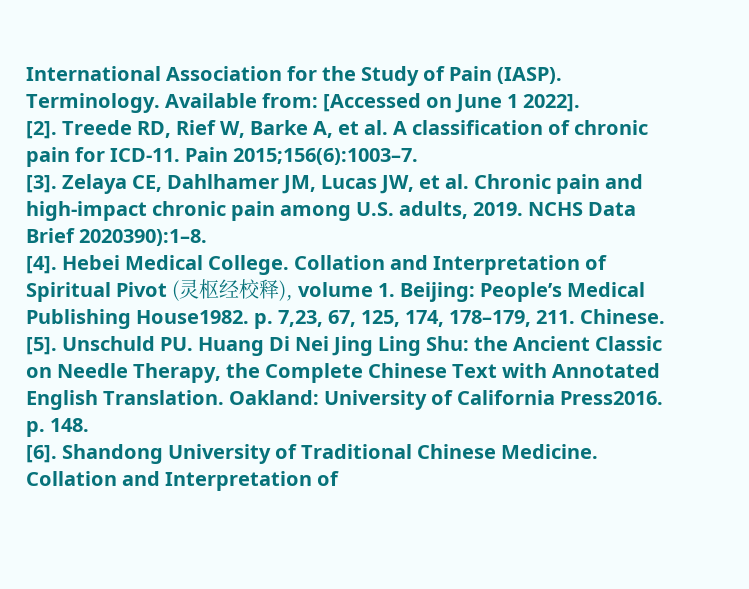International Association for the Study of Pain (IASP). Terminology. Available from: [Accessed on June 1 2022].
[2]. Treede RD, Rief W, Barke A, et al. A classification of chronic pain for ICD-11. Pain 2015;156(6):1003–7.
[3]. Zelaya CE, Dahlhamer JM, Lucas JW, et al. Chronic pain and high-impact chronic pain among U.S. adults, 2019. NCHS Data Brief 2020390):1–8.
[4]. Hebei Medical College. Collation and Interpretation of Spiritual Pivot (灵枢经校释), volume 1. Beijing: People’s Medical Publishing House1982. p. 7,23, 67, 125, 174, 178–179, 211. Chinese.
[5]. Unschuld PU. Huang Di Nei Jing Ling Shu: the Ancient Classic on Needle Therapy, the Complete Chinese Text with Annotated English Translation. Oakland: University of California Press2016. p. 148.
[6]. Shandong University of Traditional Chinese Medicine. Collation and Interpretation of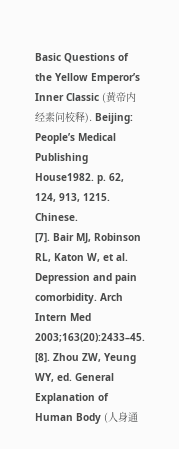Basic Questions of the Yellow Emperor’s Inner Classic (黄帝内经素问校释). Beijing: People’s Medical Publishing House1982. p. 62, 124, 913, 1215. Chinese.
[7]. Bair MJ, Robinson RL, Katon W, et al. Depression and pain comorbidity. Arch Intern Med 2003;163(20):2433–45.
[8]. Zhou ZW, Yeung WY, ed. General Explanation of Human Body (人身通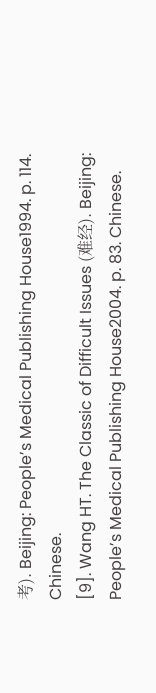考). Beijing: People’s Medical Publishing House1994. p. 114. Chinese.
[9]. Wang HT. The Classic of Difficult Issues (难经). Beijing: People’s Medical Publishing House2004. p. 83. Chinese.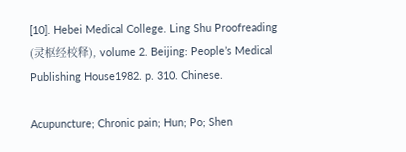[10]. Hebei Medical College. Ling Shu Proofreading (灵枢经校释), volume 2. Beijing: People’s Medical Publishing House1982. p. 310. Chinese.

Acupuncture; Chronic pain; Hun; Po; Shen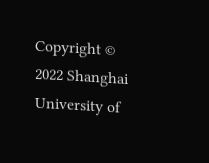Copyright © 2022 Shanghai University of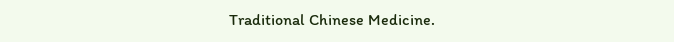Traditional Chinese Medicine.